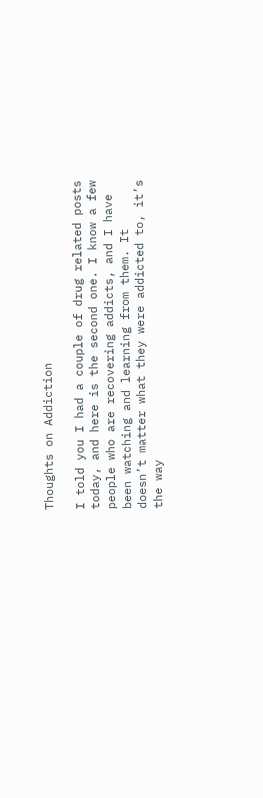Thoughts on Addiction

I told you I had a couple of drug related posts today, and here is the second one. I know a few people who are recovering addicts, and I have been watching and learning from them. It doesn’t matter what they were addicted to, it’s the way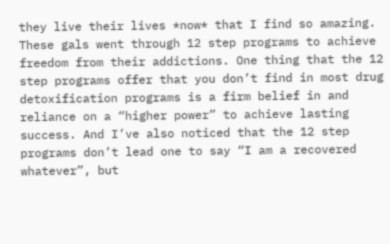they live their lives *now* that I find so amazing. These gals went through 12 step programs to achieve freedom from their addictions. One thing that the 12 step programs offer that you don’t find in most drug detoxification programs is a firm belief in and reliance on a “higher power” to achieve lasting success. And I’ve also noticed that the 12 step programs don’t lead one to say “I am a recovered whatever”, but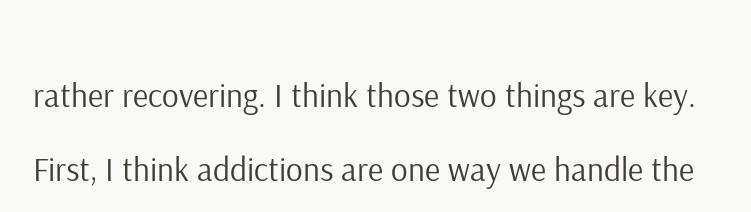rather recovering. I think those two things are key.

First, I think addictions are one way we handle the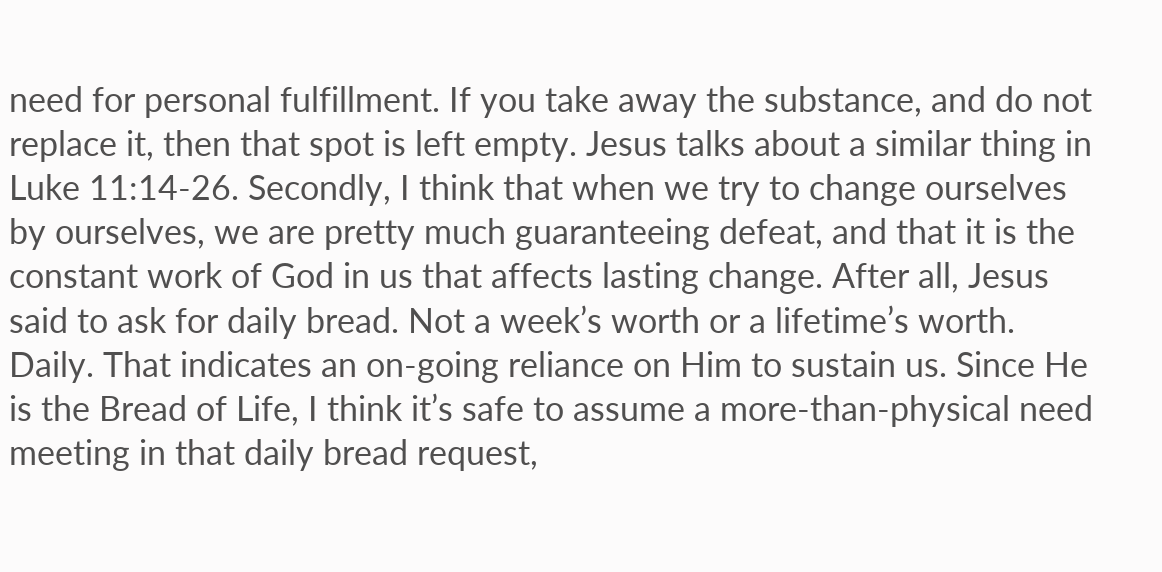need for personal fulfillment. If you take away the substance, and do not replace it, then that spot is left empty. Jesus talks about a similar thing in Luke 11:14-26. Secondly, I think that when we try to change ourselves by ourselves, we are pretty much guaranteeing defeat, and that it is the constant work of God in us that affects lasting change. After all, Jesus said to ask for daily bread. Not a week’s worth or a lifetime’s worth. Daily. That indicates an on-going reliance on Him to sustain us. Since He is the Bread of Life, I think it’s safe to assume a more-than-physical need meeting in that daily bread request,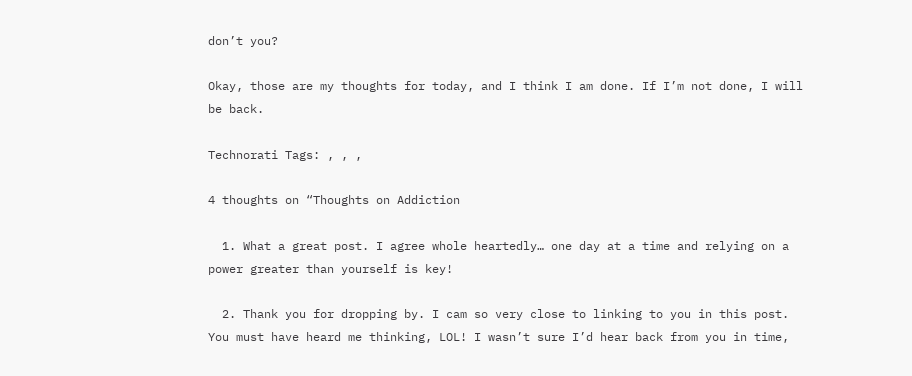don’t you?

Okay, those are my thoughts for today, and I think I am done. If I’m not done, I will be back.

Technorati Tags: , , ,

4 thoughts on “Thoughts on Addiction

  1. What a great post. I agree whole heartedly… one day at a time and relying on a power greater than yourself is key!

  2. Thank you for dropping by. I cam so very close to linking to you in this post. You must have heard me thinking, LOL! I wasn’t sure I’d hear back from you in time,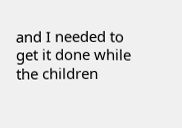and I needed to get it done while the children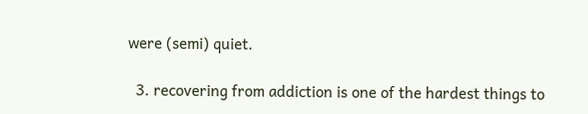were (semi) quiet.

  3. recovering from addiction is one of the hardest things to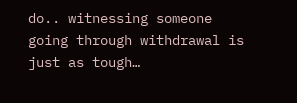do.. witnessing someone going through withdrawal is just as tough…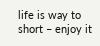life is way to short – enjoy it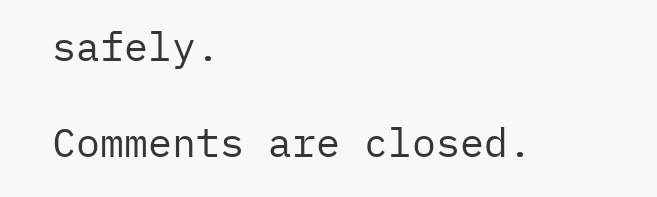safely.

Comments are closed.